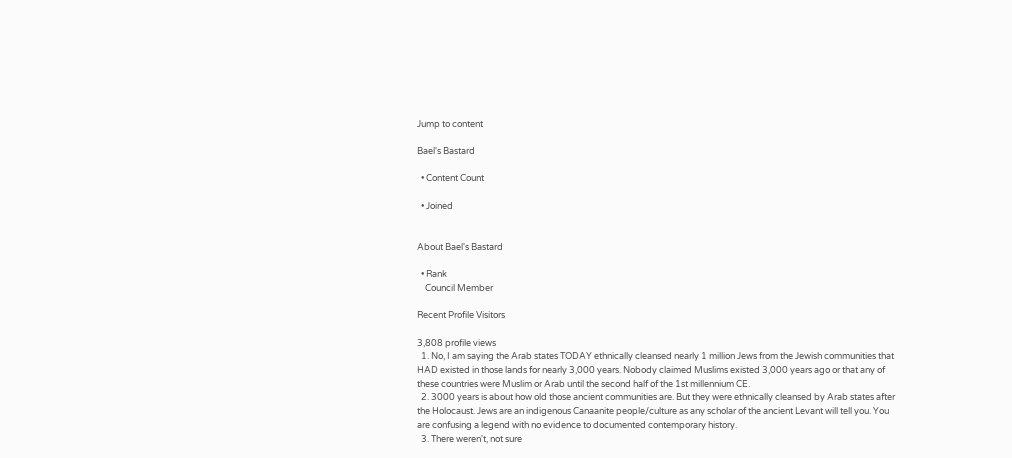Jump to content

Bael's Bastard

  • Content Count

  • Joined


About Bael's Bastard

  • Rank
    Council Member

Recent Profile Visitors

3,808 profile views
  1. No, I am saying the Arab states TODAY ethnically cleansed nearly 1 million Jews from the Jewish communities that HAD existed in those lands for nearly 3,000 years. Nobody claimed Muslims existed 3,000 years ago or that any of these countries were Muslim or Arab until the second half of the 1st millennium CE.
  2. 3000 years is about how old those ancient communities are. But they were ethnically cleansed by Arab states after the Holocaust. Jews are an indigenous Canaanite people/culture as any scholar of the ancient Levant will tell you. You are confusing a legend with no evidence to documented contemporary history.
  3. There weren't, not sure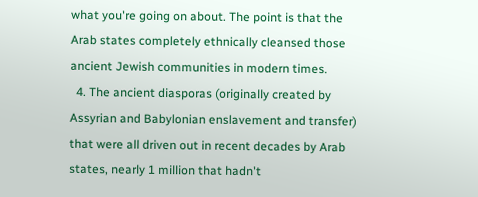what you're going on about. The point is that the Arab states completely ethnically cleansed those ancient Jewish communities in modern times.
  4. The ancient diasporas (originally created by Assyrian and Babylonian enslavement and transfer) that were all driven out in recent decades by Arab states, nearly 1 million that hadn't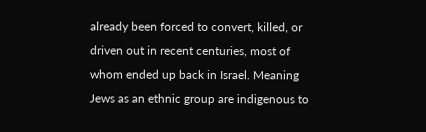already been forced to convert, killed, or driven out in recent centuries, most of whom ended up back in Israel. Meaning Jews as an ethnic group are indigenous to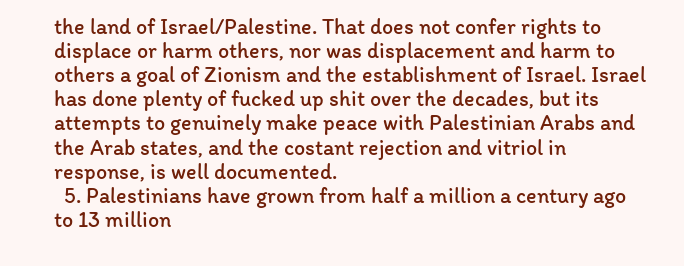the land of Israel/Palestine. That does not confer rights to displace or harm others, nor was displacement and harm to others a goal of Zionism and the establishment of Israel. Israel has done plenty of fucked up shit over the decades, but its attempts to genuinely make peace with Palestinian Arabs and the Arab states, and the costant rejection and vitriol in response, is well documented.
  5. Palestinians have grown from half a million a century ago to 13 million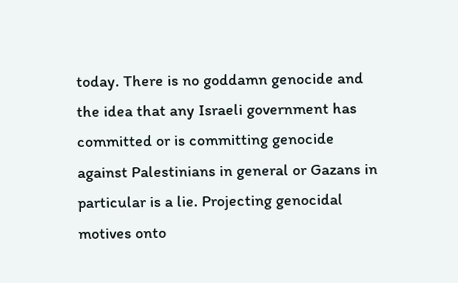today. There is no goddamn genocide and the idea that any Israeli government has committed or is committing genocide against Palestinians in general or Gazans in particular is a lie. Projecting genocidal motives onto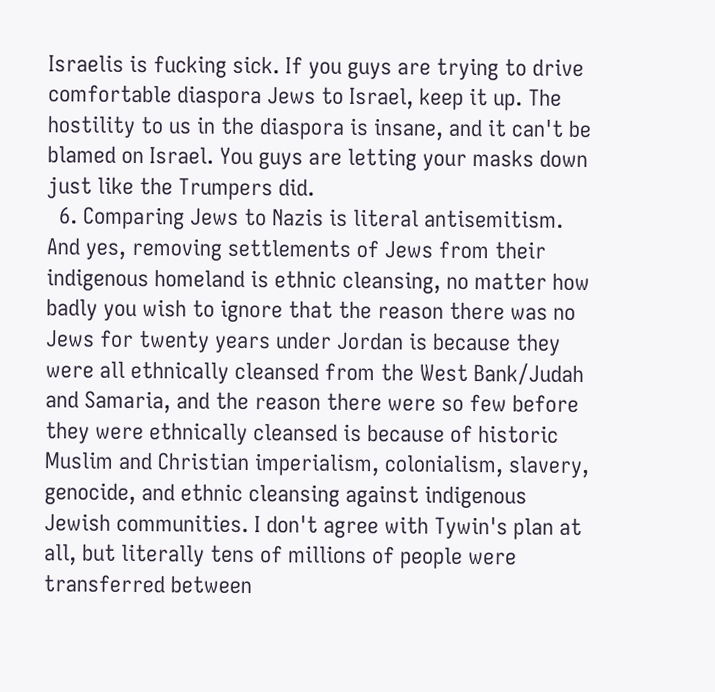Israelis is fucking sick. If you guys are trying to drive comfortable diaspora Jews to Israel, keep it up. The hostility to us in the diaspora is insane, and it can't be blamed on Israel. You guys are letting your masks down just like the Trumpers did.
  6. Comparing Jews to Nazis is literal antisemitism. And yes, removing settlements of Jews from their indigenous homeland is ethnic cleansing, no matter how badly you wish to ignore that the reason there was no Jews for twenty years under Jordan is because they were all ethnically cleansed from the West Bank/Judah and Samaria, and the reason there were so few before they were ethnically cleansed is because of historic Muslim and Christian imperialism, colonialism, slavery, genocide, and ethnic cleansing against indigenous Jewish communities. I don't agree with Tywin's plan at all, but literally tens of millions of people were transferred between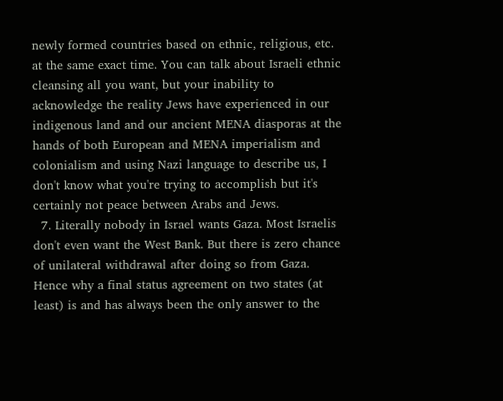newly formed countries based on ethnic, religious, etc. at the same exact time. You can talk about Israeli ethnic cleansing all you want, but your inability to acknowledge the reality Jews have experienced in our indigenous land and our ancient MENA diasporas at the hands of both European and MENA imperialism and colonialism and using Nazi language to describe us, I don't know what you're trying to accomplish but it's certainly not peace between Arabs and Jews.
  7. Literally nobody in Israel wants Gaza. Most Israelis don't even want the West Bank. But there is zero chance of unilateral withdrawal after doing so from Gaza. Hence why a final status agreement on two states (at least) is and has always been the only answer to the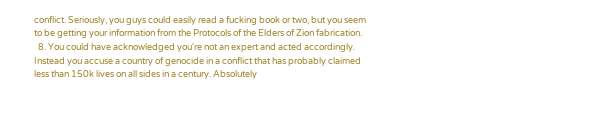conflict. Seriously, you guys could easily read a fucking book or two, but you seem to be getting your information from the Protocols of the Elders of Zion fabrication.
  8. You could have acknowledged you're not an expert and acted accordingly. Instead you accuse a country of genocide in a conflict that has probably claimed less than 150k lives on all sides in a century. Absolutely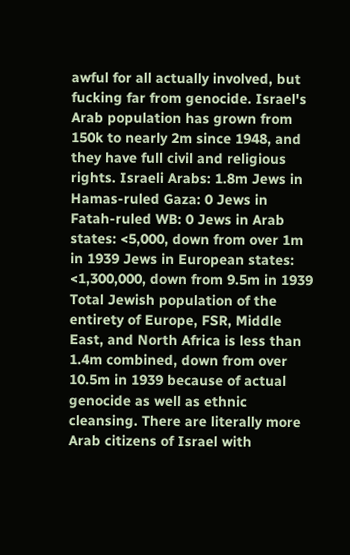awful for all actually involved, but fucking far from genocide. Israel's Arab population has grown from 150k to nearly 2m since 1948, and they have full civil and religious rights. Israeli Arabs: 1.8m Jews in Hamas-ruled Gaza: 0 Jews in Fatah-ruled WB: 0 Jews in Arab states: <5,000, down from over 1m in 1939 Jews in European states: <1,300,000, down from 9.5m in 1939 Total Jewish population of the entirety of Europe, FSR, Middle East, and North Africa is less than 1.4m combined, down from over 10.5m in 1939 because of actual genocide as well as ethnic cleansing. There are literally more Arab citizens of Israel with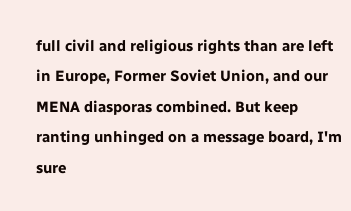full civil and religious rights than are left in Europe, Former Soviet Union, and our MENA diasporas combined. But keep ranting unhinged on a message board, I'm sure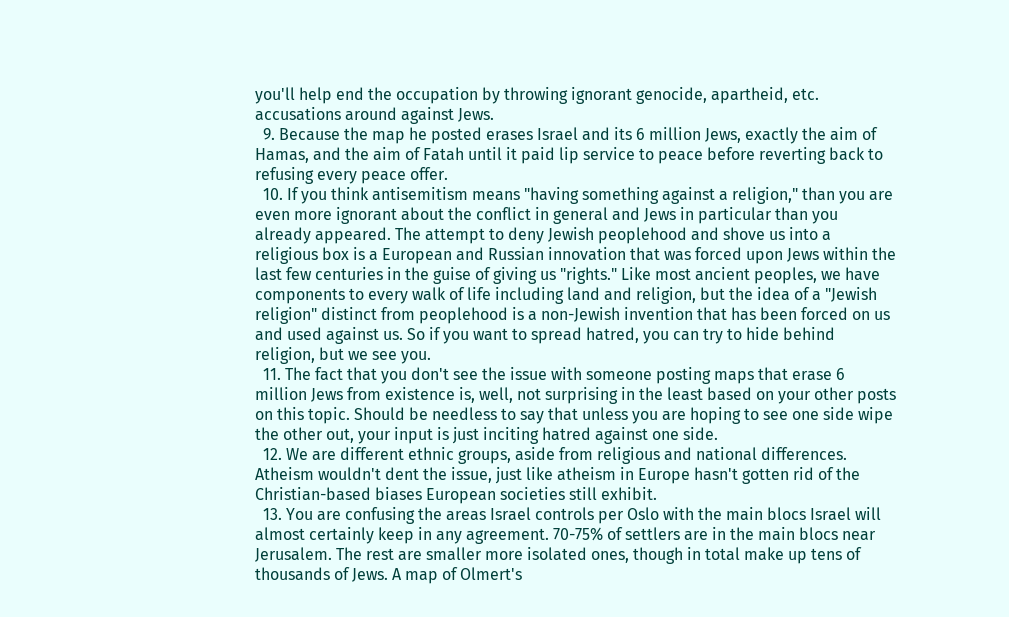you'll help end the occupation by throwing ignorant genocide, apartheid, etc. accusations around against Jews.
  9. Because the map he posted erases Israel and its 6 million Jews, exactly the aim of Hamas, and the aim of Fatah until it paid lip service to peace before reverting back to refusing every peace offer.
  10. If you think antisemitism means "having something against a religion," than you are even more ignorant about the conflict in general and Jews in particular than you already appeared. The attempt to deny Jewish peoplehood and shove us into a religious box is a European and Russian innovation that was forced upon Jews within the last few centuries in the guise of giving us "rights." Like most ancient peoples, we have components to every walk of life including land and religion, but the idea of a "Jewish religion" distinct from peoplehood is a non-Jewish invention that has been forced on us and used against us. So if you want to spread hatred, you can try to hide behind religion, but we see you.
  11. The fact that you don't see the issue with someone posting maps that erase 6 million Jews from existence is, well, not surprising in the least based on your other posts on this topic. Should be needless to say that unless you are hoping to see one side wipe the other out, your input is just inciting hatred against one side.
  12. We are different ethnic groups, aside from religious and national differences. Atheism wouldn't dent the issue, just like atheism in Europe hasn't gotten rid of the Christian-based biases European societies still exhibit.
  13. You are confusing the areas Israel controls per Oslo with the main blocs Israel will almost certainly keep in any agreement. 70-75% of settlers are in the main blocs near Jerusalem. The rest are smaller more isolated ones, though in total make up tens of thousands of Jews. A map of Olmert's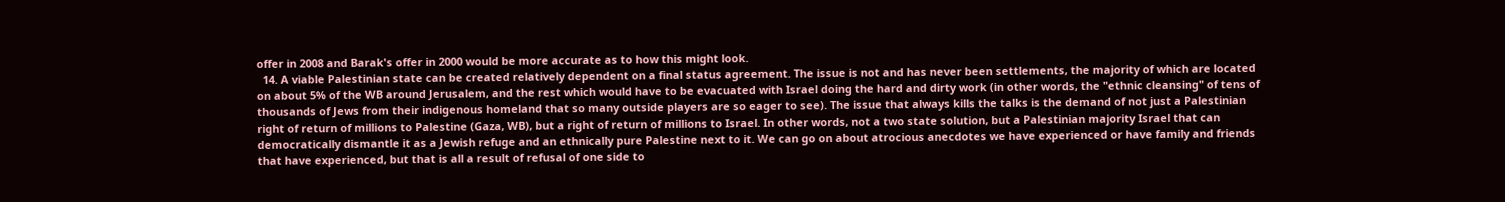offer in 2008 and Barak's offer in 2000 would be more accurate as to how this might look.
  14. A viable Palestinian state can be created relatively dependent on a final status agreement. The issue is not and has never been settlements, the majority of which are located on about 5% of the WB around Jerusalem, and the rest which would have to be evacuated with Israel doing the hard and dirty work (in other words, the "ethnic cleansing" of tens of thousands of Jews from their indigenous homeland that so many outside players are so eager to see). The issue that always kills the talks is the demand of not just a Palestinian right of return of millions to Palestine (Gaza, WB), but a right of return of millions to Israel. In other words, not a two state solution, but a Palestinian majority Israel that can democratically dismantle it as a Jewish refuge and an ethnically pure Palestine next to it. We can go on about atrocious anecdotes we have experienced or have family and friends that have experienced, but that is all a result of refusal of one side to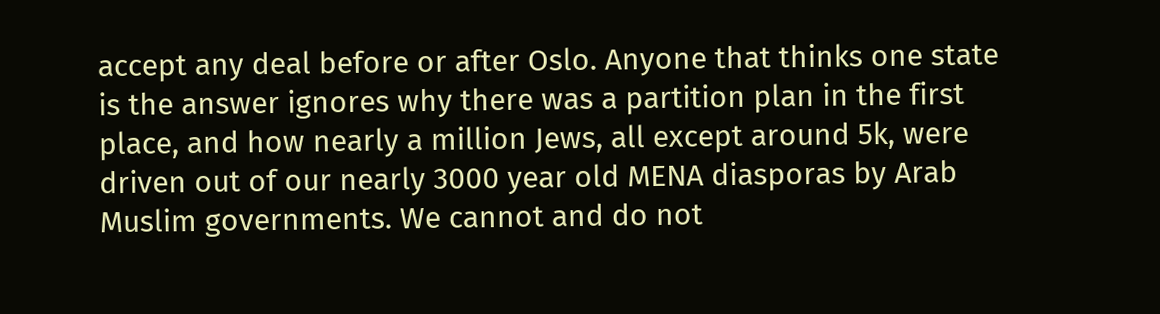accept any deal before or after Oslo. Anyone that thinks one state is the answer ignores why there was a partition plan in the first place, and how nearly a million Jews, all except around 5k, were driven out of our nearly 3000 year old MENA diasporas by Arab Muslim governments. We cannot and do not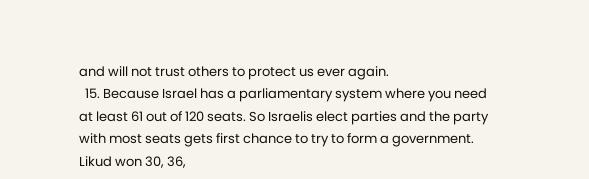and will not trust others to protect us ever again.
  15. Because Israel has a parliamentary system where you need at least 61 out of 120 seats. So Israelis elect parties and the party with most seats gets first chance to try to form a government. Likud won 30, 36,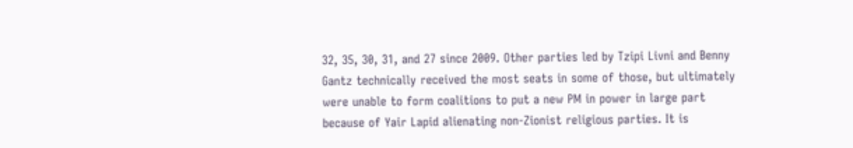32, 35, 30, 31, and 27 since 2009. Other parties led by Tzipi Livni and Benny Gantz technically received the most seats in some of those, but ultimately were unable to form coalitions to put a new PM in power in large part because of Yair Lapid alienating non-Zionist religious parties. It is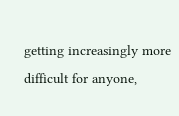getting increasingly more difficult for anyone,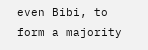even Bibi, to form a majority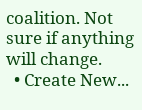coalition. Not sure if anything will change.
  • Create New...